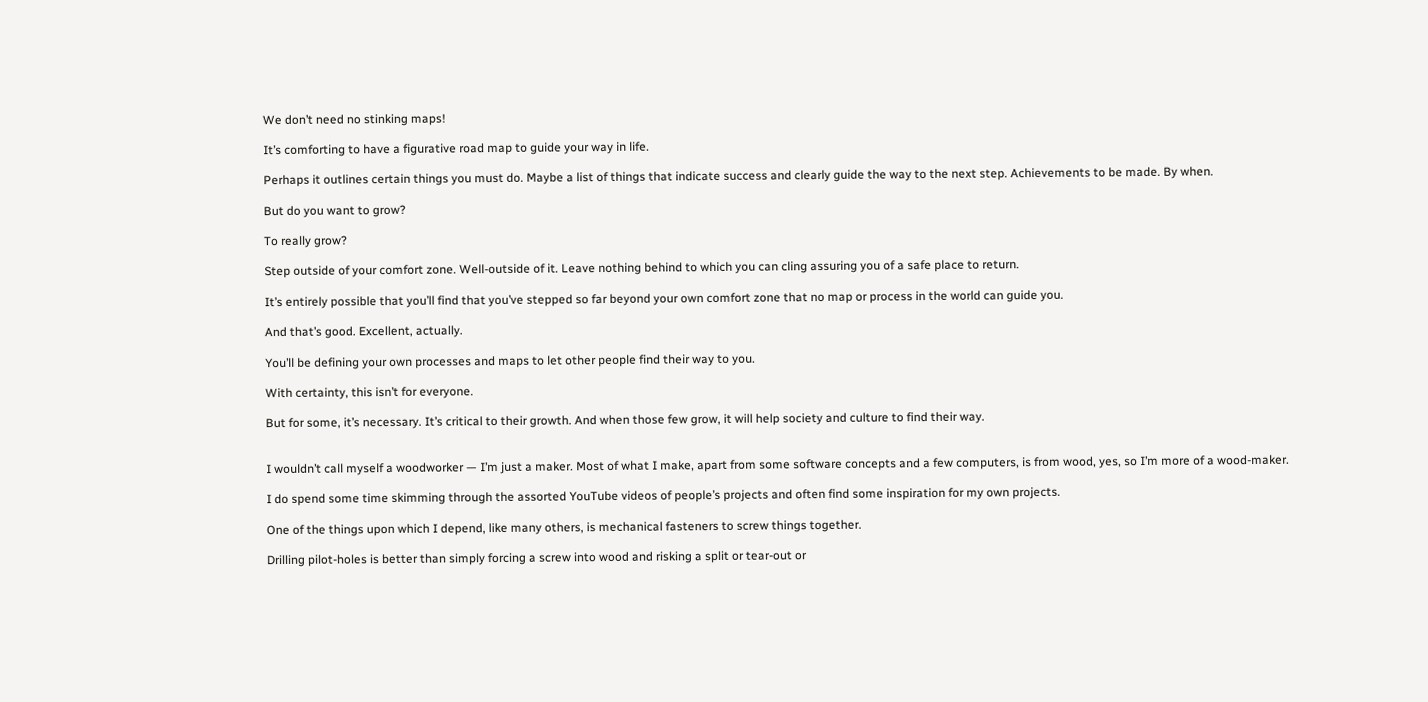We don’t need no stinking maps!

It’s comforting to have a figurative road map to guide your way in life.

Perhaps it outlines certain things you must do. Maybe a list of things that indicate success and clearly guide the way to the next step. Achievements to be made. By when.

But do you want to grow?

To really grow?

Step outside of your comfort zone. Well-outside of it. Leave nothing behind to which you can cling assuring you of a safe place to return.

It’s entirely possible that you’ll find that you’ve stepped so far beyond your own comfort zone that no map or process in the world can guide you.

And that’s good. Excellent, actually.

You’ll be defining your own processes and maps to let other people find their way to you.

With certainty, this isn’t for everyone.

But for some, it’s necessary. It’s critical to their growth. And when those few grow, it will help society and culture to find their way.


I wouldn’t call myself a woodworker — I’m just a maker. Most of what I make, apart from some software concepts and a few computers, is from wood, yes, so I’m more of a wood-maker.

I do spend some time skimming through the assorted YouTube videos of people’s projects and often find some inspiration for my own projects.

One of the things upon which I depend, like many others, is mechanical fasteners to screw things together.

Drilling pilot-holes is better than simply forcing a screw into wood and risking a split or tear-out or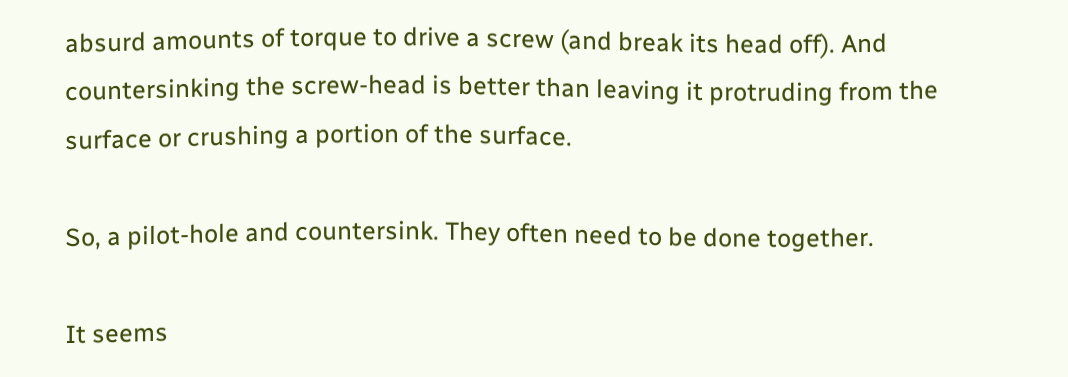absurd amounts of torque to drive a screw (and break its head off). And countersinking the screw-head is better than leaving it protruding from the surface or crushing a portion of the surface.

So, a pilot-hole and countersink. They often need to be done together.

It seems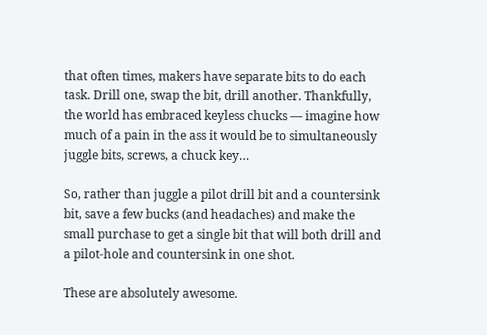that often times, makers have separate bits to do each task. Drill one, swap the bit, drill another. Thankfully, the world has embraced keyless chucks — imagine how much of a pain in the ass it would be to simultaneously juggle bits, screws, a chuck key…

So, rather than juggle a pilot drill bit and a countersink bit, save a few bucks (and headaches) and make the small purchase to get a single bit that will both drill and a pilot-hole and countersink in one shot.

These are absolutely awesome.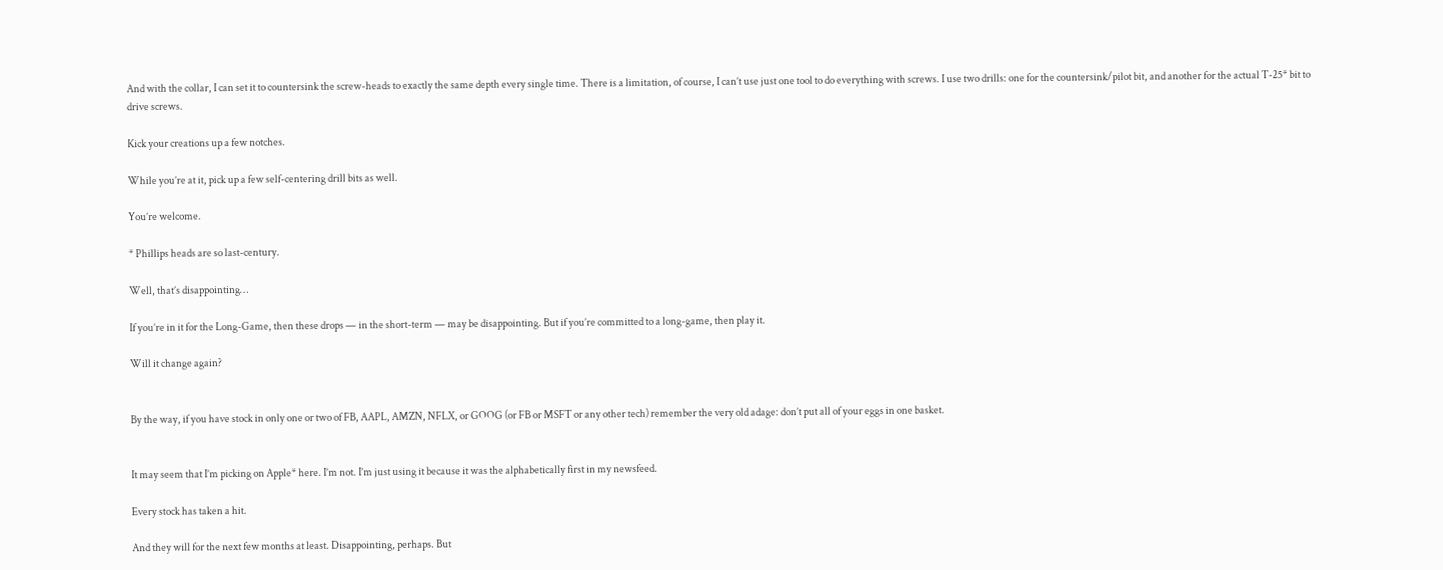And with the collar, I can set it to countersink the screw-heads to exactly the same depth every single time. There is a limitation, of course, I can’t use just one tool to do everything with screws. I use two drills: one for the countersink/pilot bit, and another for the actual T-25* bit to drive screws.

Kick your creations up a few notches.

While you’re at it, pick up a few self-centering drill bits as well.

You’re welcome.

* Phillips heads are so last-century.

Well, that’s disappointing…

If you’re in it for the Long-Game, then these drops — in the short-term — may be disappointing. But if you’re committed to a long-game, then play it.

Will it change again?


By the way, if you have stock in only one or two of FB, AAPL, AMZN, NFLX, or GOOG (or FB or MSFT or any other tech) remember the very old adage: don’t put all of your eggs in one basket.


It may seem that I’m picking on Apple* here. I’m not. I’m just using it because it was the alphabetically first in my newsfeed.

Every stock has taken a hit.

And they will for the next few months at least. Disappointing, perhaps. But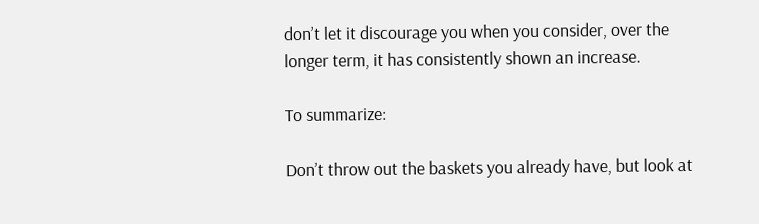don’t let it discourage you when you consider, over the longer term, it has consistently shown an increase.

To summarize:

Don’t throw out the baskets you already have, but look at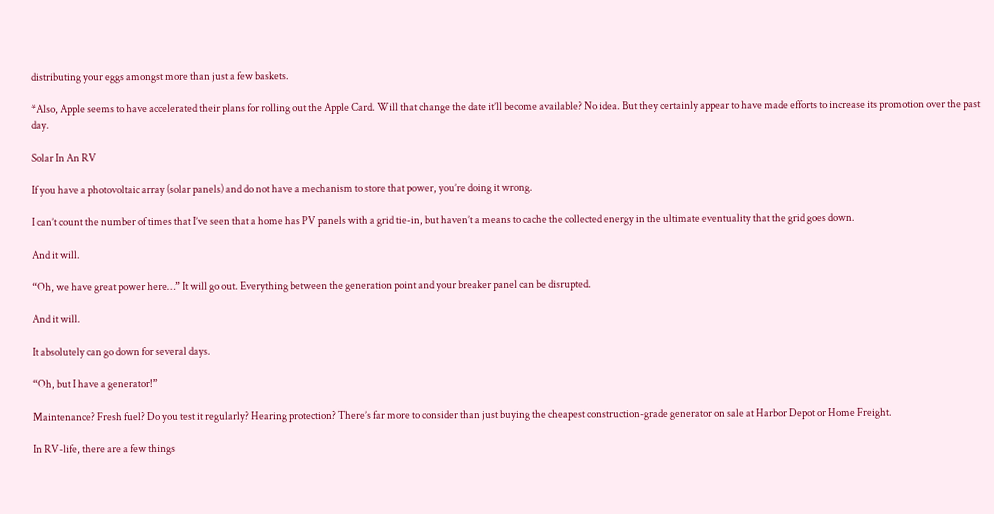distributing your eggs amongst more than just a few baskets.

*Also, Apple seems to have accelerated their plans for rolling out the Apple Card. Will that change the date it’ll become available? No idea. But they certainly appear to have made efforts to increase its promotion over the past day.

Solar In An RV

If you have a photovoltaic array (solar panels) and do not have a mechanism to store that power, you’re doing it wrong.

I can’t count the number of times that I’ve seen that a home has PV panels with a grid tie-in, but haven’t a means to cache the collected energy in the ultimate eventuality that the grid goes down.

And it will.

“Oh, we have great power here…” It will go out. Everything between the generation point and your breaker panel can be disrupted.

And it will.

It absolutely can go down for several days.

“Oh, but I have a generator!”

Maintenance? Fresh fuel? Do you test it regularly? Hearing protection? There’s far more to consider than just buying the cheapest construction-grade generator on sale at Harbor Depot or Home Freight.

In RV-life, there are a few things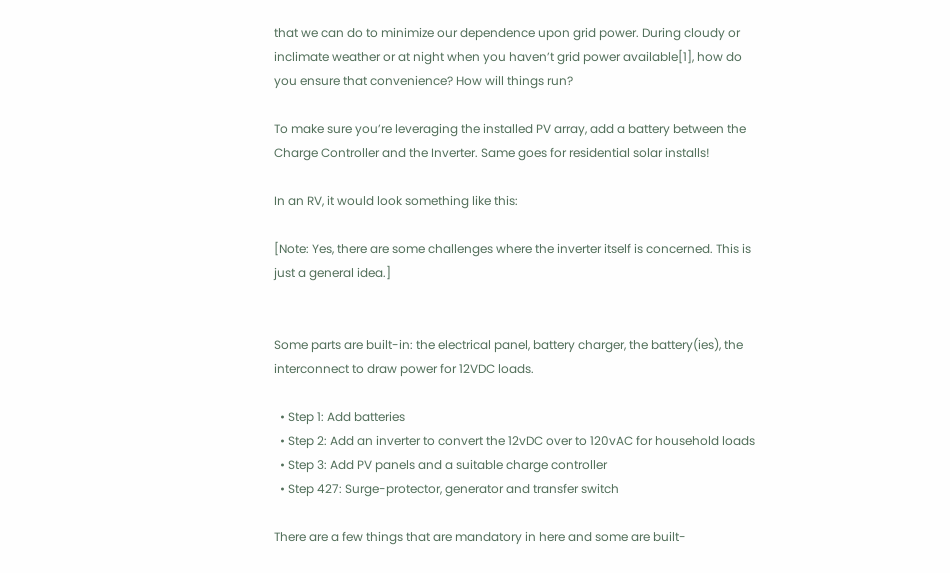that we can do to minimize our dependence upon grid power. During cloudy or inclimate weather or at night when you haven’t grid power available[1], how do you ensure that convenience? How will things run?

To make sure you’re leveraging the installed PV array, add a battery between the Charge Controller and the Inverter. Same goes for residential solar installs!

In an RV, it would look something like this:

[Note: Yes, there are some challenges where the inverter itself is concerned. This is just a general idea.]


Some parts are built-in: the electrical panel, battery charger, the battery(ies), the interconnect to draw power for 12VDC loads.

  • Step 1: Add batteries
  • Step 2: Add an inverter to convert the 12vDC over to 120vAC for household loads
  • Step 3: Add PV panels and a suitable charge controller
  • Step 427: Surge-protector, generator and transfer switch

There are a few things that are mandatory in here and some are built-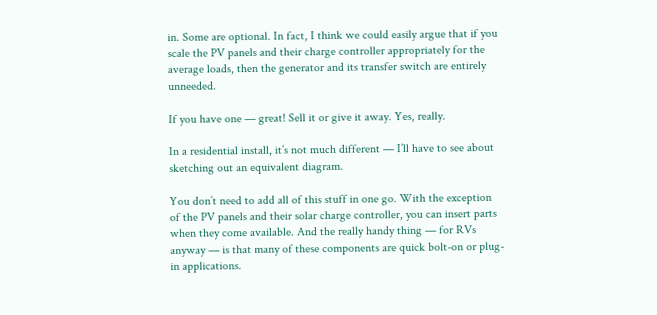in. Some are optional. In fact, I think we could easily argue that if you scale the PV panels and their charge controller appropriately for the average loads, then the generator and its transfer switch are entirely unneeded.

If you have one — great! Sell it or give it away. Yes, really.

In a residential install, it’s not much different — I’ll have to see about sketching out an equivalent diagram.

You don’t need to add all of this stuff in one go. With the exception of the PV panels and their solar charge controller, you can insert parts when they come available. And the really handy thing — for RVs anyway — is that many of these components are quick bolt-on or plug-in applications.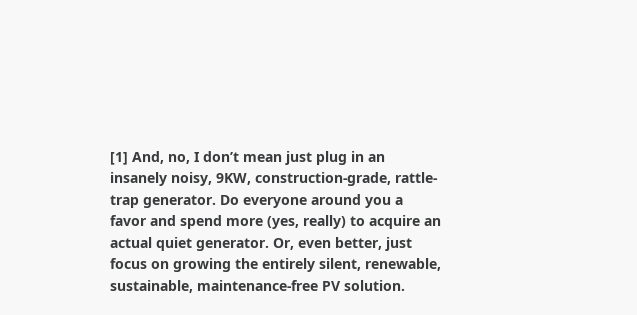[1] And, no, I don’t mean just plug in an insanely noisy, 9KW, construction-grade, rattle-trap generator. Do everyone around you a favor and spend more (yes, really) to acquire an actual quiet generator. Or, even better, just focus on growing the entirely silent, renewable, sustainable, maintenance-free PV solution.